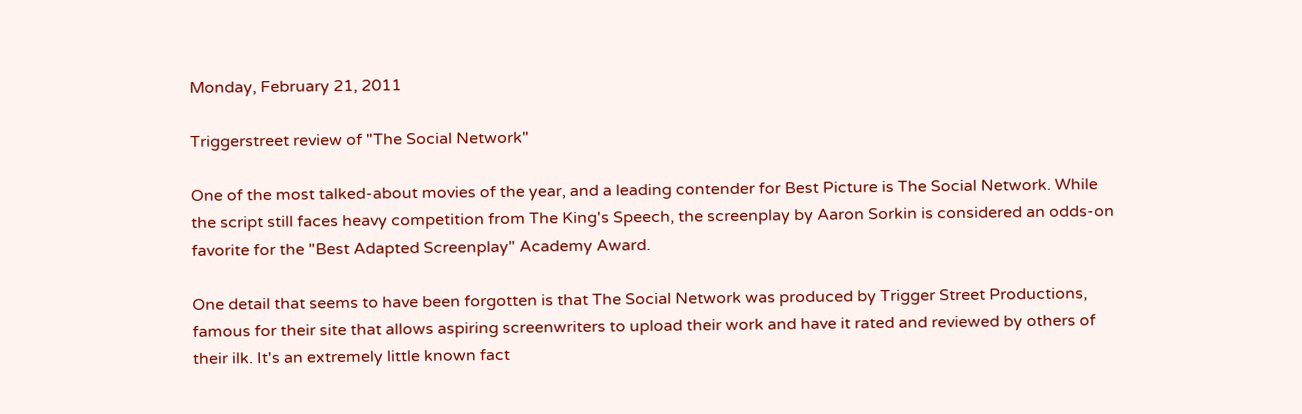Monday, February 21, 2011

Triggerstreet review of "The Social Network"

One of the most talked-about movies of the year, and a leading contender for Best Picture is The Social Network. While the script still faces heavy competition from The King's Speech, the screenplay by Aaron Sorkin is considered an odds-on favorite for the "Best Adapted Screenplay" Academy Award.

One detail that seems to have been forgotten is that The Social Network was produced by Trigger Street Productions, famous for their site that allows aspiring screenwriters to upload their work and have it rated and reviewed by others of their ilk. It's an extremely little known fact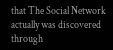that The Social Network actually was discovered through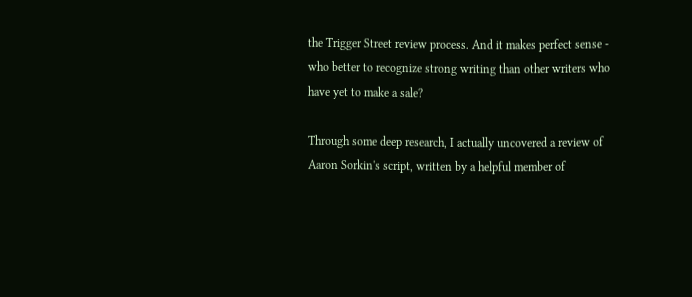the Trigger Street review process. And it makes perfect sense - who better to recognize strong writing than other writers who have yet to make a sale?

Through some deep research, I actually uncovered a review of Aaron Sorkin's script, written by a helpful member of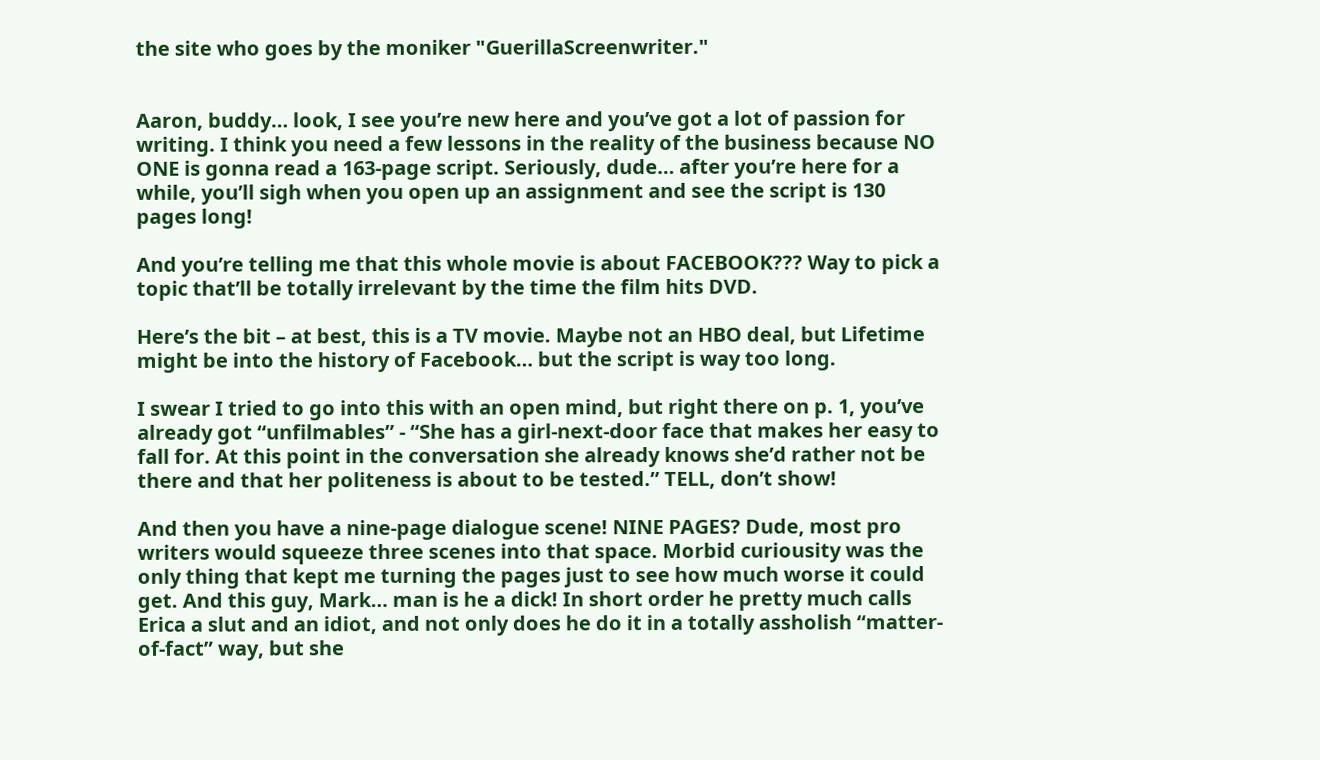the site who goes by the moniker "GuerillaScreenwriter."


Aaron, buddy… look, I see you’re new here and you’ve got a lot of passion for writing. I think you need a few lessons in the reality of the business because NO ONE is gonna read a 163-page script. Seriously, dude… after you’re here for a while, you’ll sigh when you open up an assignment and see the script is 130 pages long!

And you’re telling me that this whole movie is about FACEBOOK??? Way to pick a topic that’ll be totally irrelevant by the time the film hits DVD.

Here’s the bit – at best, this is a TV movie. Maybe not an HBO deal, but Lifetime might be into the history of Facebook… but the script is way too long.

I swear I tried to go into this with an open mind, but right there on p. 1, you’ve already got “unfilmables” - “She has a girl-next-door face that makes her easy to fall for. At this point in the conversation she already knows she’d rather not be there and that her politeness is about to be tested.” TELL, don’t show!

And then you have a nine-page dialogue scene! NINE PAGES? Dude, most pro writers would squeeze three scenes into that space. Morbid curiousity was the only thing that kept me turning the pages just to see how much worse it could get. And this guy, Mark… man is he a dick! In short order he pretty much calls Erica a slut and an idiot, and not only does he do it in a totally assholish “matter-of-fact” way, but she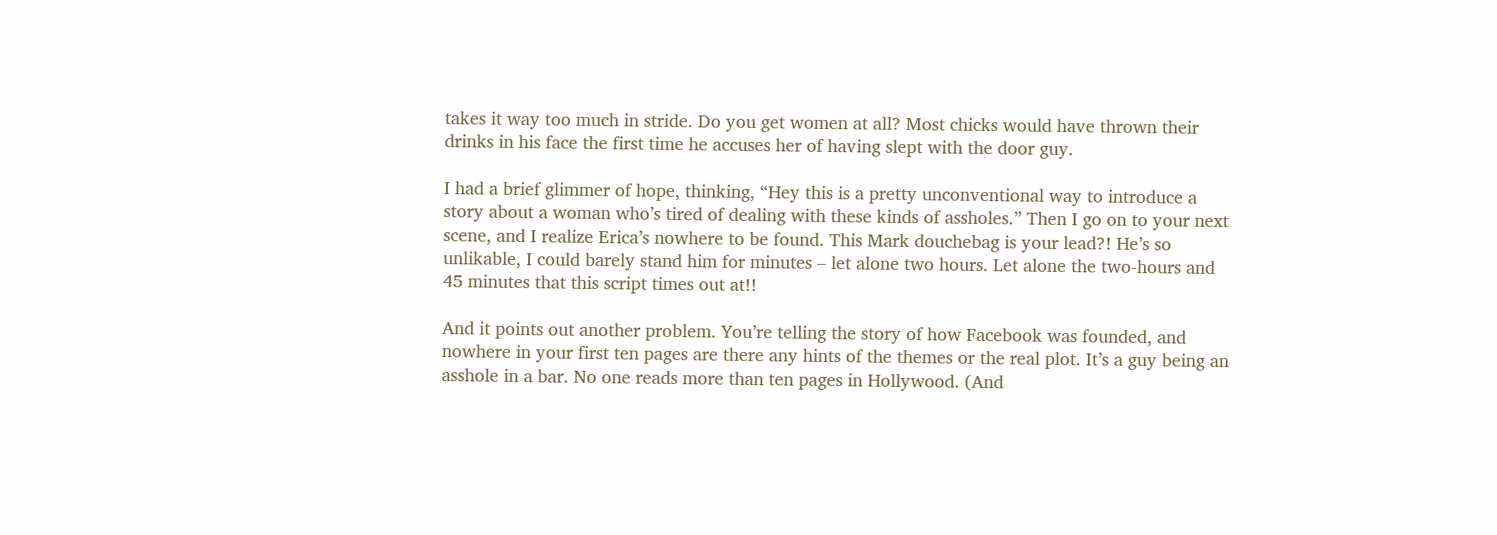takes it way too much in stride. Do you get women at all? Most chicks would have thrown their drinks in his face the first time he accuses her of having slept with the door guy.

I had a brief glimmer of hope, thinking, “Hey this is a pretty unconventional way to introduce a story about a woman who’s tired of dealing with these kinds of assholes.” Then I go on to your next scene, and I realize Erica’s nowhere to be found. This Mark douchebag is your lead?! He’s so unlikable, I could barely stand him for minutes – let alone two hours. Let alone the two-hours and 45 minutes that this script times out at!!

And it points out another problem. You’re telling the story of how Facebook was founded, and nowhere in your first ten pages are there any hints of the themes or the real plot. It’s a guy being an asshole in a bar. No one reads more than ten pages in Hollywood. (And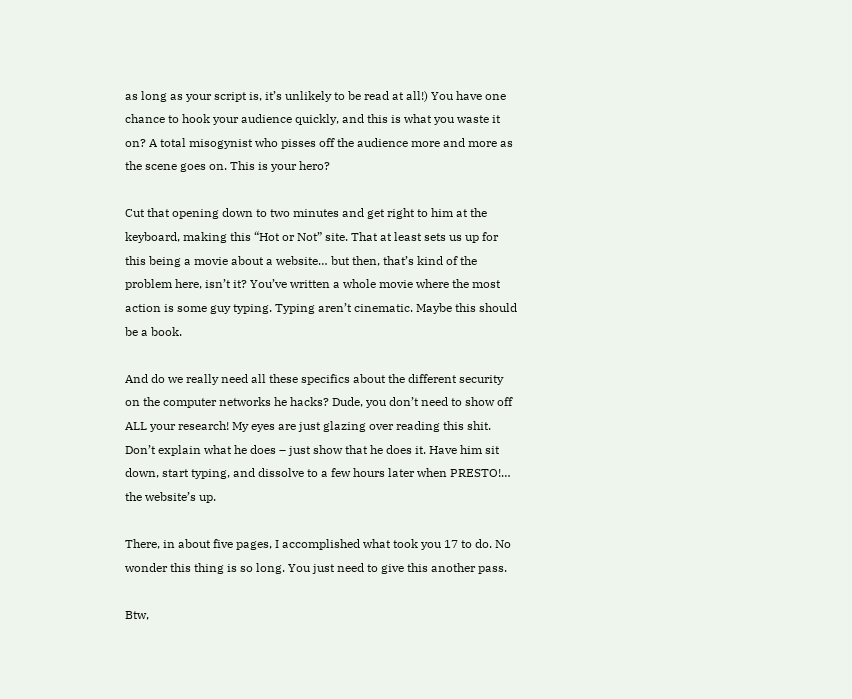as long as your script is, it’s unlikely to be read at all!) You have one chance to hook your audience quickly, and this is what you waste it on? A total misogynist who pisses off the audience more and more as the scene goes on. This is your hero?

Cut that opening down to two minutes and get right to him at the keyboard, making this “Hot or Not” site. That at least sets us up for this being a movie about a website… but then, that’s kind of the problem here, isn’t it? You’ve written a whole movie where the most action is some guy typing. Typing aren’t cinematic. Maybe this should be a book.

And do we really need all these specifics about the different security on the computer networks he hacks? Dude, you don’t need to show off ALL your research! My eyes are just glazing over reading this shit. Don’t explain what he does – just show that he does it. Have him sit down, start typing, and dissolve to a few hours later when PRESTO!… the website’s up.

There, in about five pages, I accomplished what took you 17 to do. No wonder this thing is so long. You just need to give this another pass.

Btw,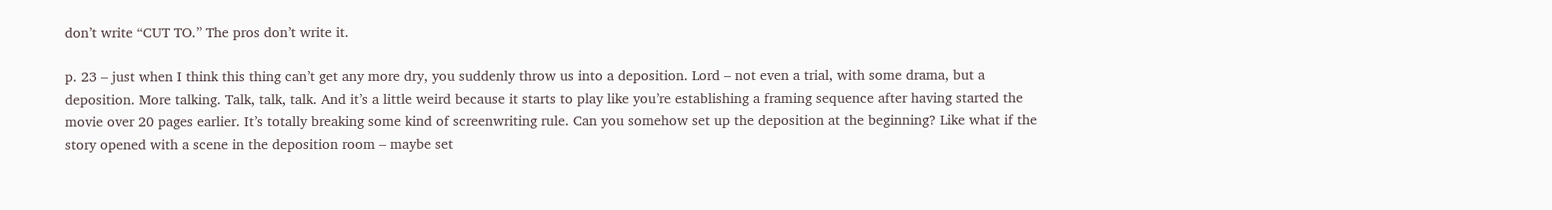don’t write “CUT TO.” The pros don’t write it.

p. 23 – just when I think this thing can’t get any more dry, you suddenly throw us into a deposition. Lord – not even a trial, with some drama, but a deposition. More talking. Talk, talk, talk. And it’s a little weird because it starts to play like you’re establishing a framing sequence after having started the movie over 20 pages earlier. It’s totally breaking some kind of screenwriting rule. Can you somehow set up the deposition at the beginning? Like what if the story opened with a scene in the deposition room – maybe set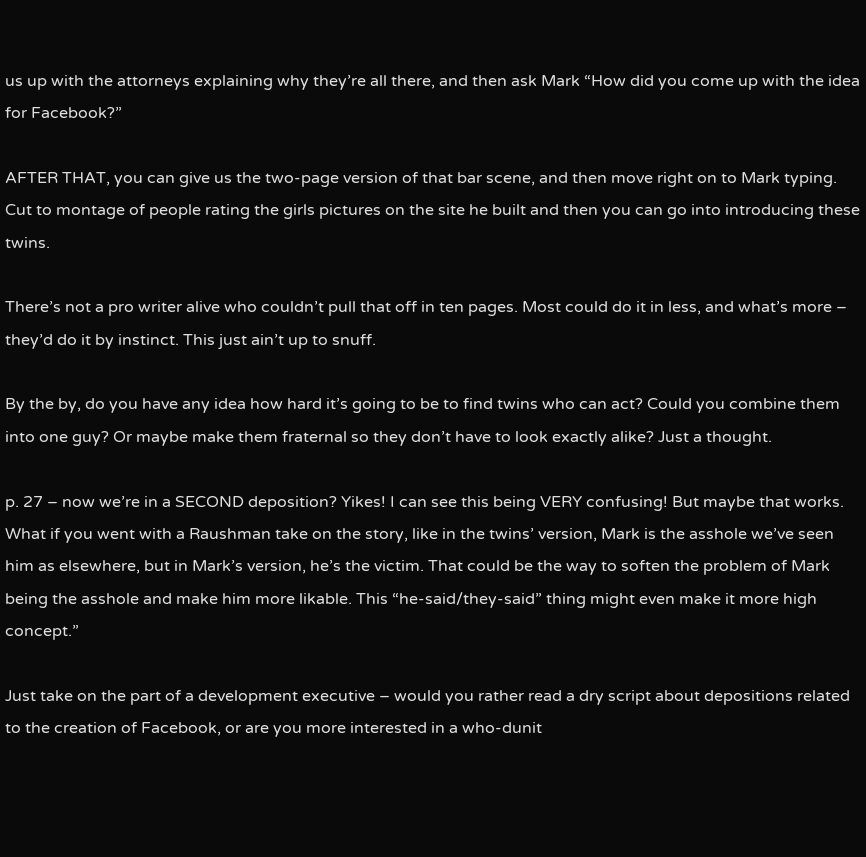us up with the attorneys explaining why they’re all there, and then ask Mark “How did you come up with the idea for Facebook?”

AFTER THAT, you can give us the two-page version of that bar scene, and then move right on to Mark typing. Cut to montage of people rating the girls pictures on the site he built and then you can go into introducing these twins.

There’s not a pro writer alive who couldn’t pull that off in ten pages. Most could do it in less, and what’s more – they’d do it by instinct. This just ain’t up to snuff.

By the by, do you have any idea how hard it’s going to be to find twins who can act? Could you combine them into one guy? Or maybe make them fraternal so they don’t have to look exactly alike? Just a thought.

p. 27 – now we’re in a SECOND deposition? Yikes! I can see this being VERY confusing! But maybe that works. What if you went with a Raushman take on the story, like in the twins’ version, Mark is the asshole we’ve seen him as elsewhere, but in Mark’s version, he’s the victim. That could be the way to soften the problem of Mark being the asshole and make him more likable. This “he-said/they-said” thing might even make it more high concept.”

Just take on the part of a development executive – would you rather read a dry script about depositions related to the creation of Facebook, or are you more interested in a who-dunit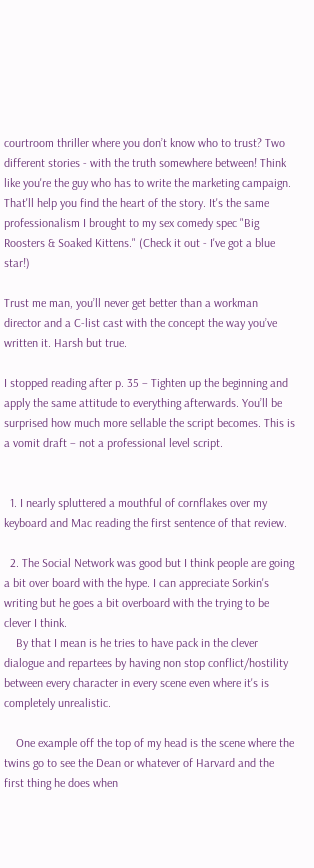courtroom thriller where you don’t know who to trust? Two different stories - with the truth somewhere between! Think like you're the guy who has to write the marketing campaign. That'll help you find the heart of the story. It's the same professionalism I brought to my sex comedy spec "Big Roosters & Soaked Kittens." (Check it out - I've got a blue star!)

Trust me man, you’ll never get better than a workman director and a C-list cast with the concept the way you’ve written it. Harsh but true.

I stopped reading after p. 35 – Tighten up the beginning and apply the same attitude to everything afterwards. You’ll be surprised how much more sellable the script becomes. This is a vomit draft – not a professional level script.


  1. I nearly spluttered a mouthful of cornflakes over my keyboard and Mac reading the first sentence of that review.

  2. The Social Network was good but I think people are going a bit over board with the hype. I can appreciate Sorkin's writing but he goes a bit overboard with the trying to be clever I think.
    By that I mean is he tries to have pack in the clever dialogue and repartees by having non stop conflict/hostility between every character in every scene even where it's is completely unrealistic.

    One example off the top of my head is the scene where the twins go to see the Dean or whatever of Harvard and the first thing he does when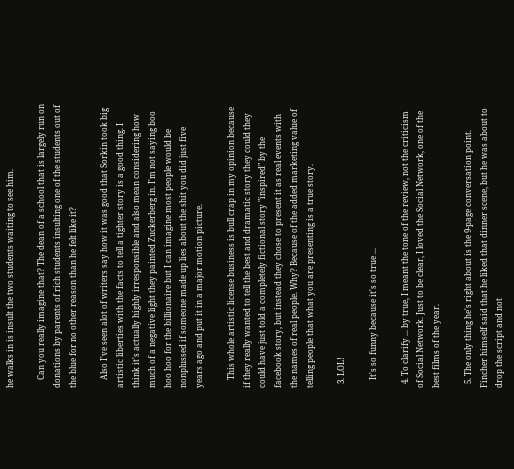he walks in is insult the two students waiting to see him.

    Can you really imagine that? The dean of a school that is largely run on donations by parents of rich students insulting one of the students out of the blue for no other reason than he felt like it?

    Also I've seen alot of writers say how it was good that Sorkin took big artistic liberties with the facts to tell a tighter story is a good thing. I think it's actually highly irresponsible and also mean considering how much of a negative light they painted Zuckerberg in. I'm not saying boo hoo hoo for the billionaire but I can imagine most people would be nonplussed if someone made up lies about the shit you did just five years ago and put it in a major motion picture.

    This whole artistic license business is bull crap in my opinion because if they really wanted to tell the best and dramatic story they could they could have just told a completely fictional story "inspired" by the facebook story, but instead they chose to present it as real events with the names of real people. Why? Because of the added marketing value of telling people that what you are presenting is a true story.

  3. LOL!

    It's so funny because it's so true ...

  4. To clarify ... by true, I meant the tone of the review, not the criticism of Social Network. Just to be clear, I loved the Social Network, one of the best films of the year.

  5. The only thing he's right about is the 9-page conversation point. Fincher himself said that he liked that dinner scene, but he was about to drop the script and not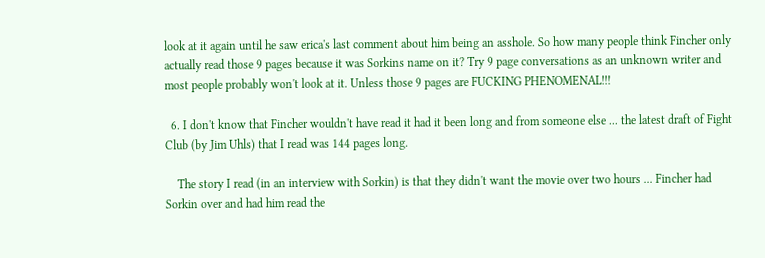look at it again until he saw erica's last comment about him being an asshole. So how many people think Fincher only actually read those 9 pages because it was Sorkins name on it? Try 9 page conversations as an unknown writer and most people probably won't look at it. Unless those 9 pages are FUCKING PHENOMENAL!!!

  6. I don't know that Fincher wouldn't have read it had it been long and from someone else ... the latest draft of Fight Club (by Jim Uhls) that I read was 144 pages long.

    The story I read (in an interview with Sorkin) is that they didn't want the movie over two hours ... Fincher had Sorkin over and had him read the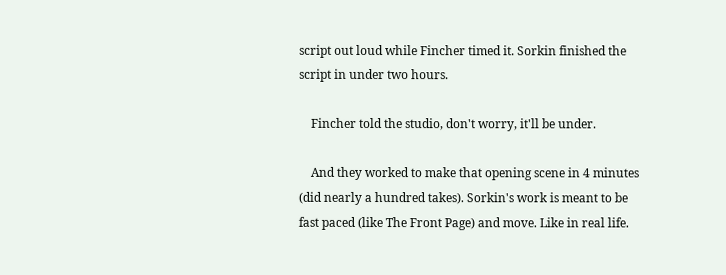script out loud while Fincher timed it. Sorkin finished the script in under two hours.

    Fincher told the studio, don't worry, it'll be under.

    And they worked to make that opening scene in 4 minutes (did nearly a hundred takes). Sorkin's work is meant to be fast paced (like The Front Page) and move. Like in real life.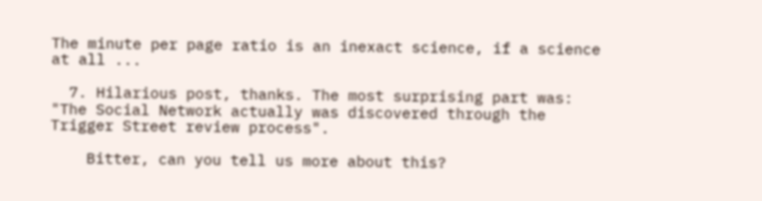The minute per page ratio is an inexact science, if a science at all ...

  7. Hilarious post, thanks. The most surprising part was: "The Social Network actually was discovered through the Trigger Street review process".

    Bitter, can you tell us more about this?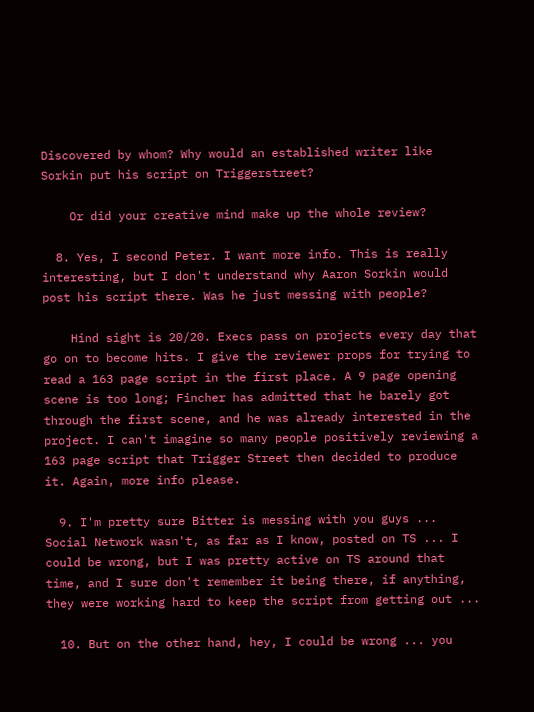Discovered by whom? Why would an established writer like Sorkin put his script on Triggerstreet?

    Or did your creative mind make up the whole review?

  8. Yes, I second Peter. I want more info. This is really interesting, but I don't understand why Aaron Sorkin would post his script there. Was he just messing with people?

    Hind sight is 20/20. Execs pass on projects every day that go on to become hits. I give the reviewer props for trying to read a 163 page script in the first place. A 9 page opening scene is too long; Fincher has admitted that he barely got through the first scene, and he was already interested in the project. I can't imagine so many people positively reviewing a 163 page script that Trigger Street then decided to produce it. Again, more info please.

  9. I'm pretty sure Bitter is messing with you guys ... Social Network wasn't, as far as I know, posted on TS ... I could be wrong, but I was pretty active on TS around that time, and I sure don't remember it being there, if anything, they were working hard to keep the script from getting out ...

  10. But on the other hand, hey, I could be wrong ... you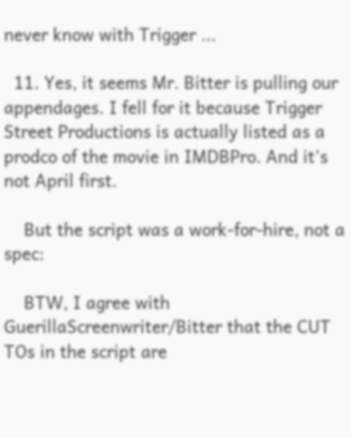never know with Trigger ...

  11. Yes, it seems Mr. Bitter is pulling our appendages. I fell for it because Trigger Street Productions is actually listed as a prodco of the movie in IMDBPro. And it's not April first.

    But the script was a work-for-hire, not a spec:

    BTW, I agree with GuerillaScreenwriter/Bitter that the CUT TOs in the script are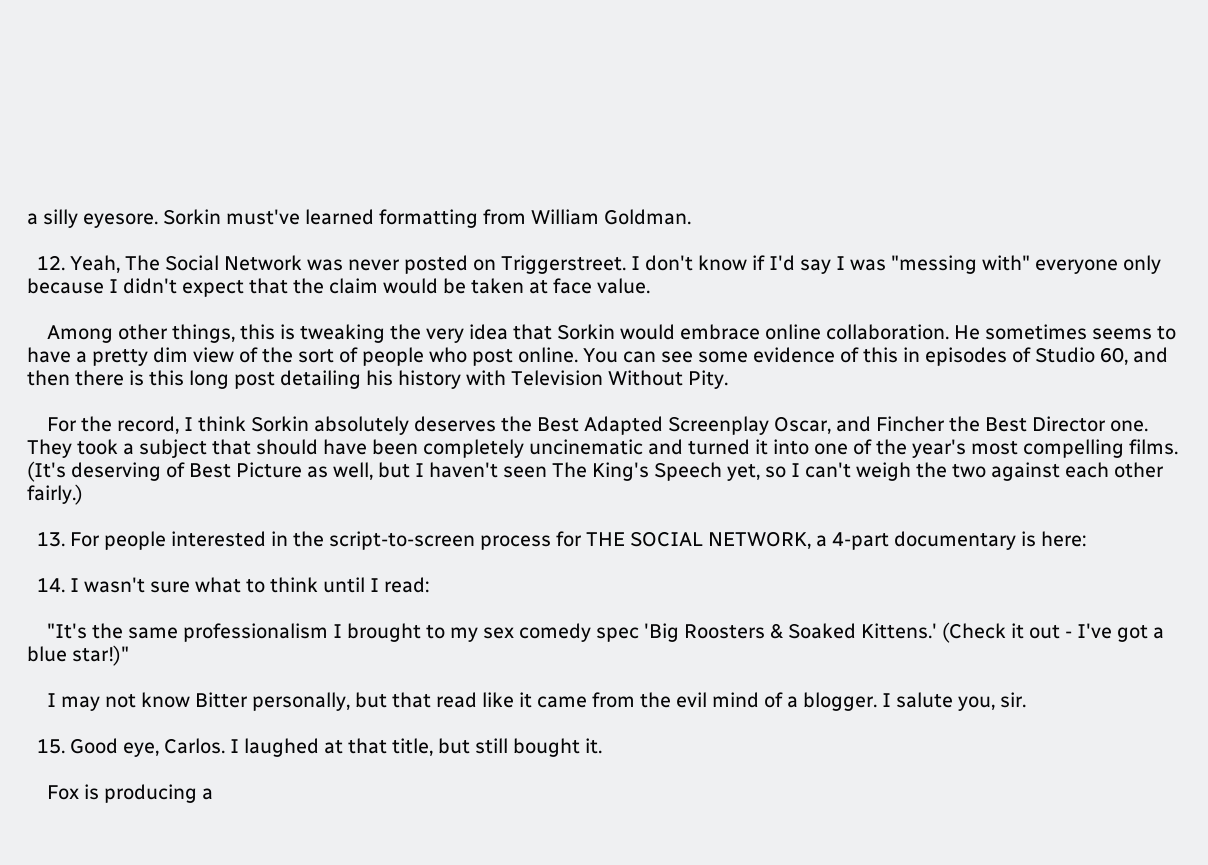a silly eyesore. Sorkin must've learned formatting from William Goldman.

  12. Yeah, The Social Network was never posted on Triggerstreet. I don't know if I'd say I was "messing with" everyone only because I didn't expect that the claim would be taken at face value.

    Among other things, this is tweaking the very idea that Sorkin would embrace online collaboration. He sometimes seems to have a pretty dim view of the sort of people who post online. You can see some evidence of this in episodes of Studio 60, and then there is this long post detailing his history with Television Without Pity.

    For the record, I think Sorkin absolutely deserves the Best Adapted Screenplay Oscar, and Fincher the Best Director one. They took a subject that should have been completely uncinematic and turned it into one of the year's most compelling films. (It's deserving of Best Picture as well, but I haven't seen The King's Speech yet, so I can't weigh the two against each other fairly.)

  13. For people interested in the script-to-screen process for THE SOCIAL NETWORK, a 4-part documentary is here:

  14. I wasn't sure what to think until I read:

    "It's the same professionalism I brought to my sex comedy spec 'Big Roosters & Soaked Kittens.' (Check it out - I've got a blue star!)"

    I may not know Bitter personally, but that read like it came from the evil mind of a blogger. I salute you, sir.

  15. Good eye, Carlos. I laughed at that title, but still bought it.

    Fox is producing a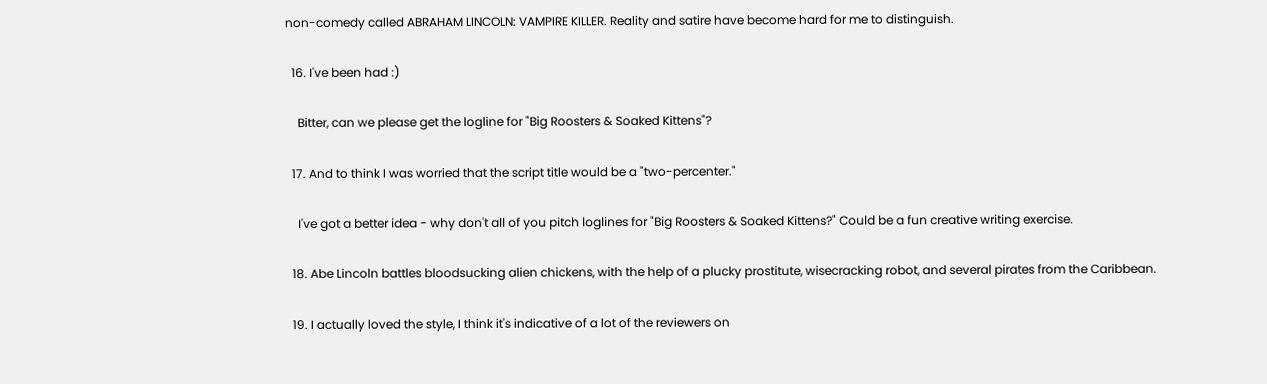non-comedy called ABRAHAM LINCOLN: VAMPIRE KILLER. Reality and satire have become hard for me to distinguish.

  16. I've been had :)

    Bitter, can we please get the logline for "Big Roosters & Soaked Kittens"?

  17. And to think I was worried that the script title would be a "two-percenter."

    I've got a better idea - why don't all of you pitch loglines for "Big Roosters & Soaked Kittens?" Could be a fun creative writing exercise.

  18. Abe Lincoln battles bloodsucking alien chickens, with the help of a plucky prostitute, wisecracking robot, and several pirates from the Caribbean.

  19. I actually loved the style, I think it's indicative of a lot of the reviewers on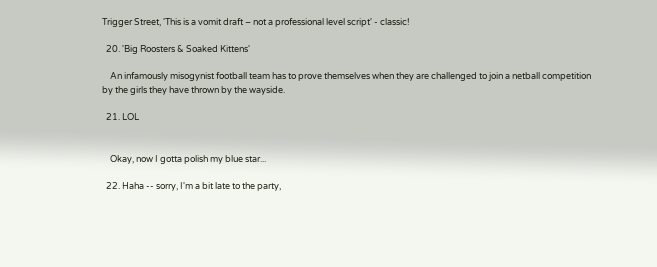Trigger Street, 'This is a vomit draft – not a professional level script' - classic!

  20. 'Big Roosters & Soaked Kittens'

    An infamously misogynist football team has to prove themselves when they are challenged to join a netball competition by the girls they have thrown by the wayside.

  21. LOL


    Okay, now I gotta polish my blue star...

  22. Haha -- sorry, I'm a bit late to the party,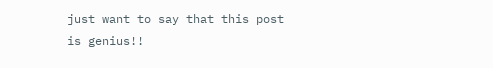just want to say that this post is genius!!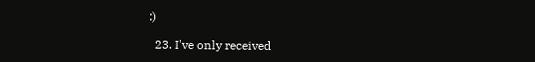:)

  23. I've only received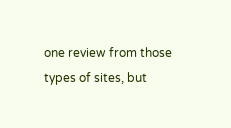one review from those types of sites, but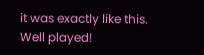it was exactly like this. Well played!